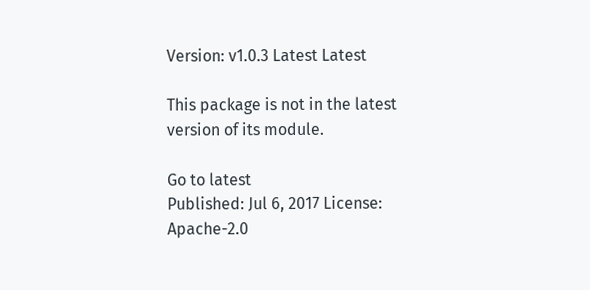Version: v1.0.3 Latest Latest

This package is not in the latest version of its module.

Go to latest
Published: Jul 6, 2017 License: Apache-2.0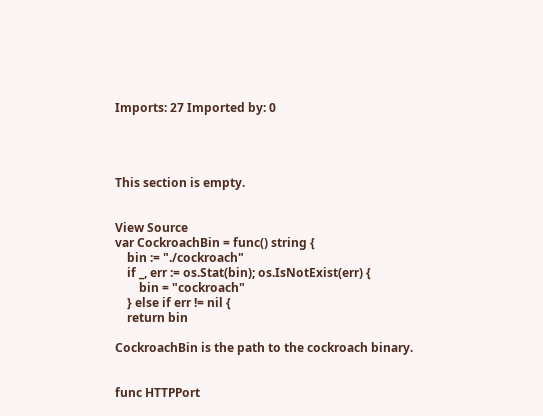Imports: 27 Imported by: 0




This section is empty.


View Source
var CockroachBin = func() string {
    bin := "./cockroach"
    if _, err := os.Stat(bin); os.IsNotExist(err) {
        bin = "cockroach"
    } else if err != nil {
    return bin

CockroachBin is the path to the cockroach binary.


func HTTPPort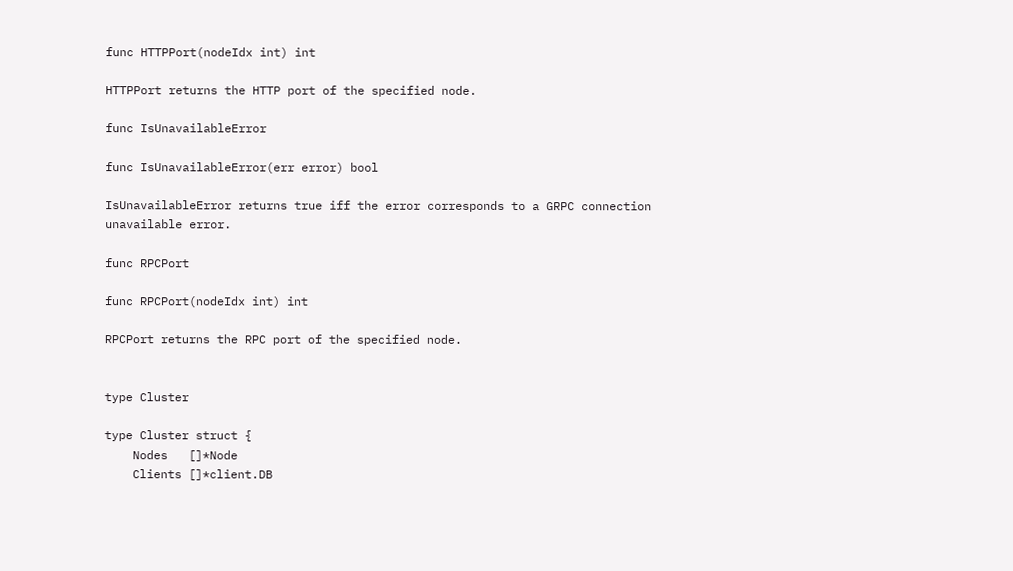func HTTPPort(nodeIdx int) int

HTTPPort returns the HTTP port of the specified node.

func IsUnavailableError

func IsUnavailableError(err error) bool

IsUnavailableError returns true iff the error corresponds to a GRPC connection unavailable error.

func RPCPort

func RPCPort(nodeIdx int) int

RPCPort returns the RPC port of the specified node.


type Cluster

type Cluster struct {
    Nodes   []*Node
    Clients []*client.DB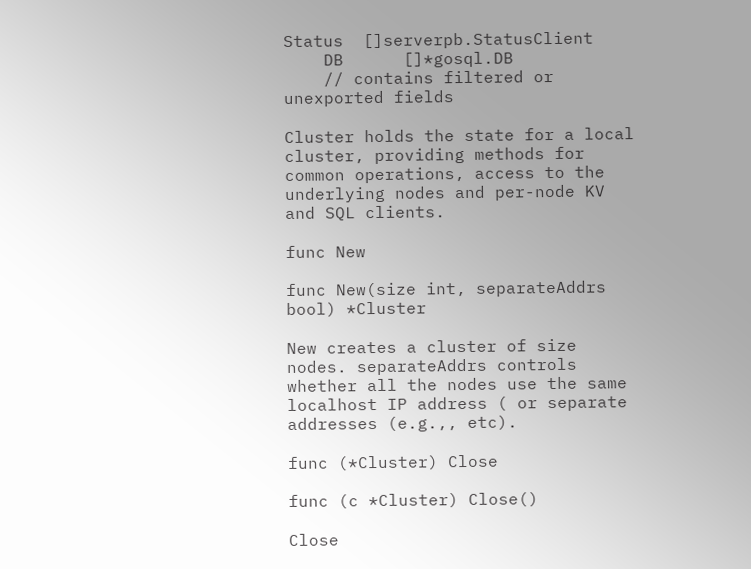Status  []serverpb.StatusClient
    DB      []*gosql.DB
    // contains filtered or unexported fields

Cluster holds the state for a local cluster, providing methods for common operations, access to the underlying nodes and per-node KV and SQL clients.

func New

func New(size int, separateAddrs bool) *Cluster

New creates a cluster of size nodes. separateAddrs controls whether all the nodes use the same localhost IP address ( or separate addresses (e.g.,, etc).

func (*Cluster) Close

func (c *Cluster) Close()

Close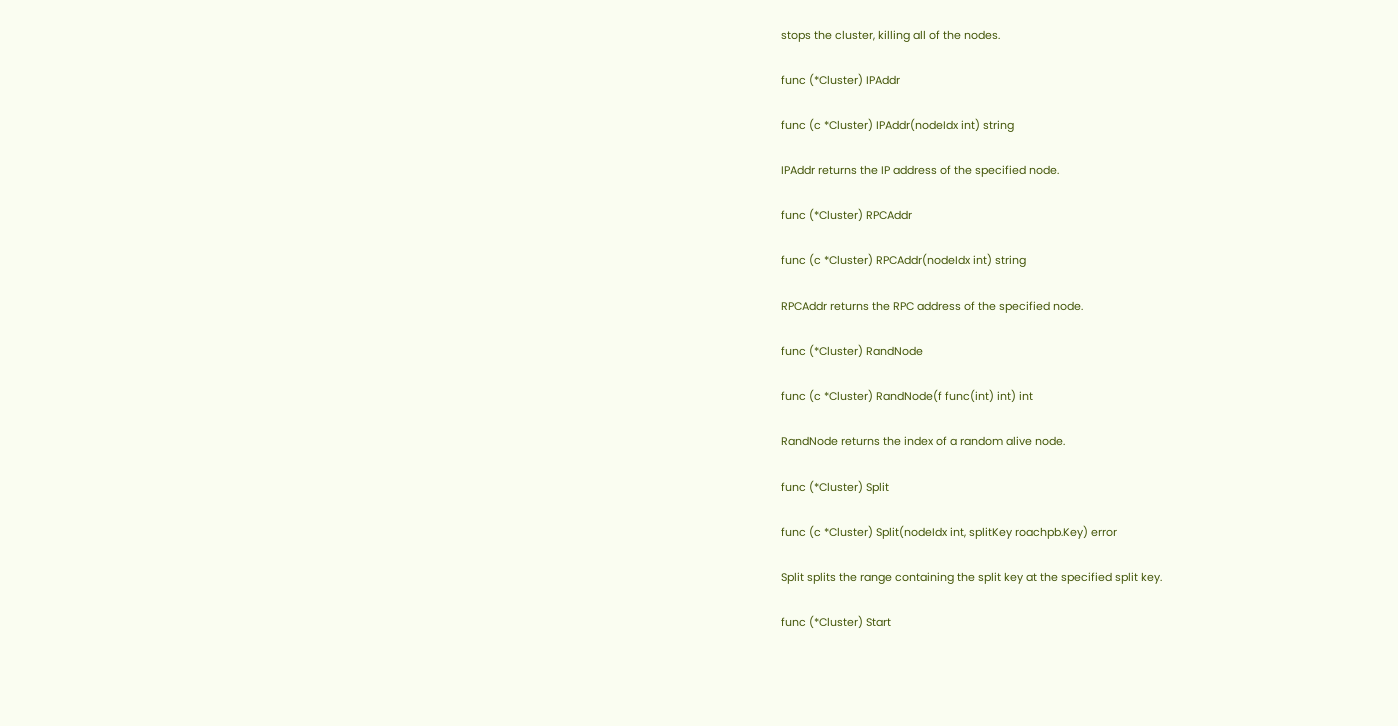stops the cluster, killing all of the nodes.

func (*Cluster) IPAddr

func (c *Cluster) IPAddr(nodeIdx int) string

IPAddr returns the IP address of the specified node.

func (*Cluster) RPCAddr

func (c *Cluster) RPCAddr(nodeIdx int) string

RPCAddr returns the RPC address of the specified node.

func (*Cluster) RandNode

func (c *Cluster) RandNode(f func(int) int) int

RandNode returns the index of a random alive node.

func (*Cluster) Split

func (c *Cluster) Split(nodeIdx int, splitKey roachpb.Key) error

Split splits the range containing the split key at the specified split key.

func (*Cluster) Start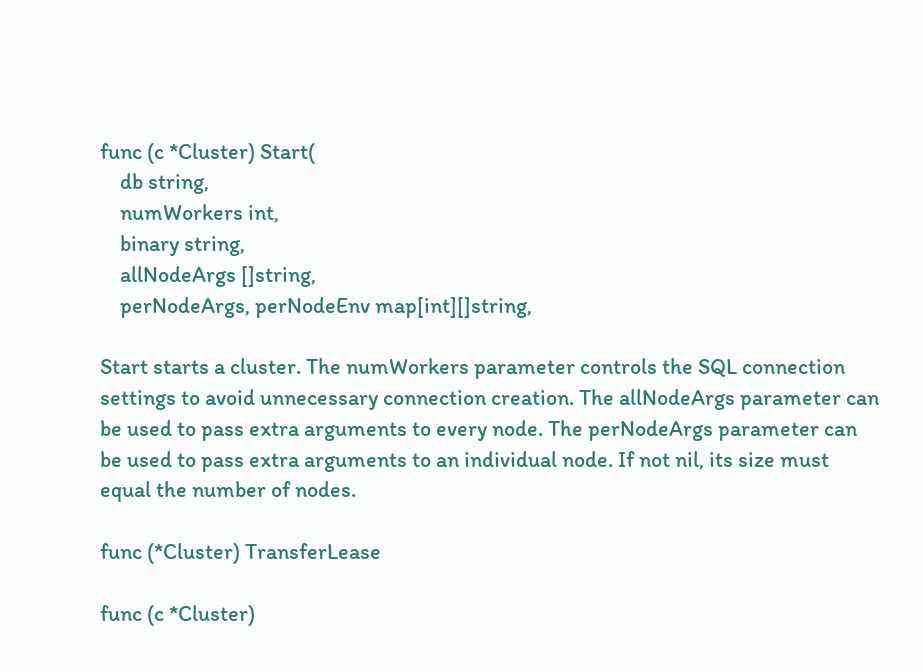func (c *Cluster) Start(
    db string,
    numWorkers int,
    binary string,
    allNodeArgs []string,
    perNodeArgs, perNodeEnv map[int][]string,

Start starts a cluster. The numWorkers parameter controls the SQL connection settings to avoid unnecessary connection creation. The allNodeArgs parameter can be used to pass extra arguments to every node. The perNodeArgs parameter can be used to pass extra arguments to an individual node. If not nil, its size must equal the number of nodes.

func (*Cluster) TransferLease

func (c *Cluster)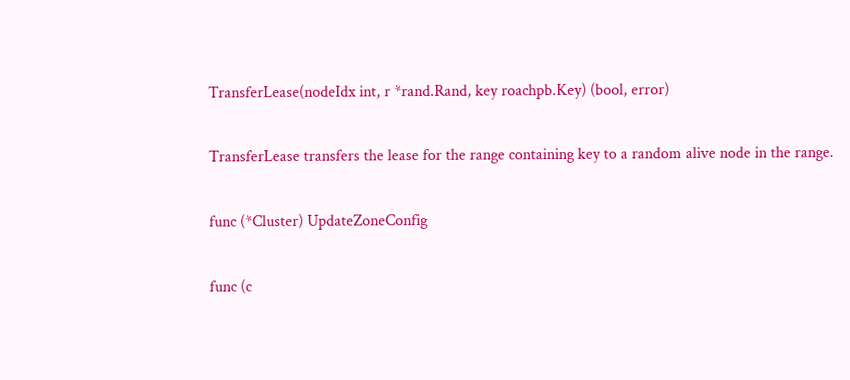TransferLease(nodeIdx int, r *rand.Rand, key roachpb.Key) (bool, error)

TransferLease transfers the lease for the range containing key to a random alive node in the range.

func (*Cluster) UpdateZoneConfig

func (c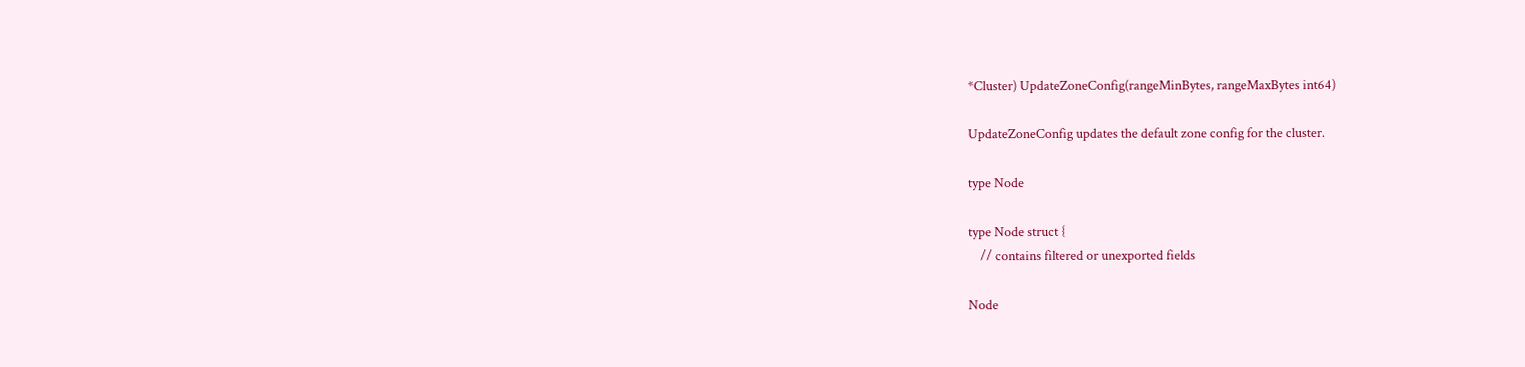*Cluster) UpdateZoneConfig(rangeMinBytes, rangeMaxBytes int64)

UpdateZoneConfig updates the default zone config for the cluster.

type Node

type Node struct {
    // contains filtered or unexported fields

Node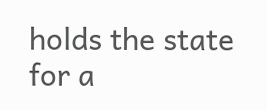holds the state for a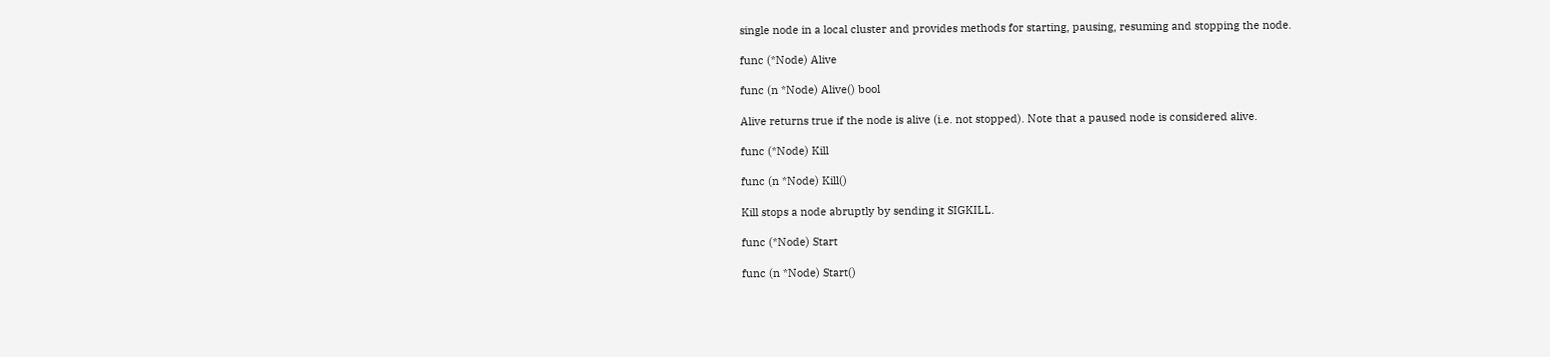single node in a local cluster and provides methods for starting, pausing, resuming and stopping the node.

func (*Node) Alive

func (n *Node) Alive() bool

Alive returns true if the node is alive (i.e. not stopped). Note that a paused node is considered alive.

func (*Node) Kill

func (n *Node) Kill()

Kill stops a node abruptly by sending it SIGKILL.

func (*Node) Start

func (n *Node) Start()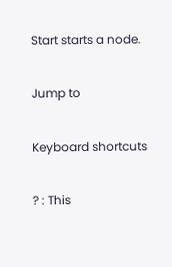Start starts a node.

Jump to

Keyboard shortcuts

? : This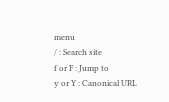menu
/ : Search site
f or F : Jump to
y or Y : Canonical URL